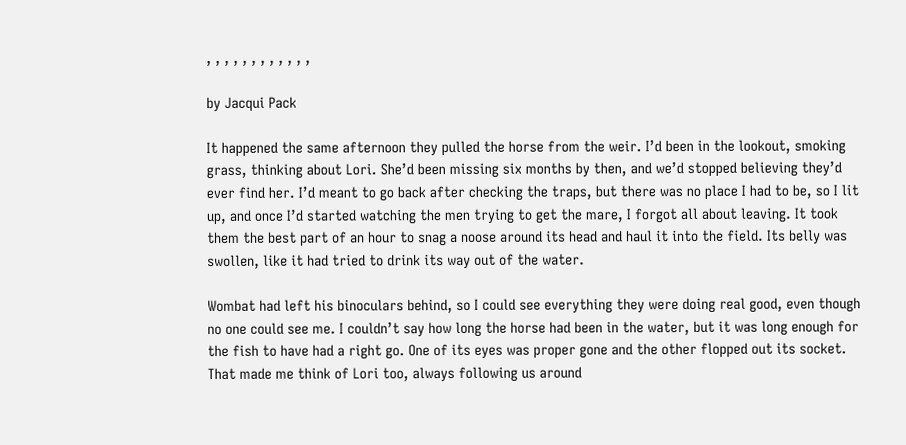, , , , , , , , , , , ,

by Jacqui Pack

It happened the same afternoon they pulled the horse from the weir. I’d been in the lookout, smoking grass, thinking about Lori. She’d been missing six months by then, and we’d stopped believing they’d ever find her. I’d meant to go back after checking the traps, but there was no place I had to be, so I lit up, and once I’d started watching the men trying to get the mare, I forgot all about leaving. It took them the best part of an hour to snag a noose around its head and haul it into the field. Its belly was swollen, like it had tried to drink its way out of the water.

Wombat had left his binoculars behind, so I could see everything they were doing real good, even though no one could see me. I couldn’t say how long the horse had been in the water, but it was long enough for the fish to have had a right go. One of its eyes was proper gone and the other flopped out its socket. That made me think of Lori too, always following us around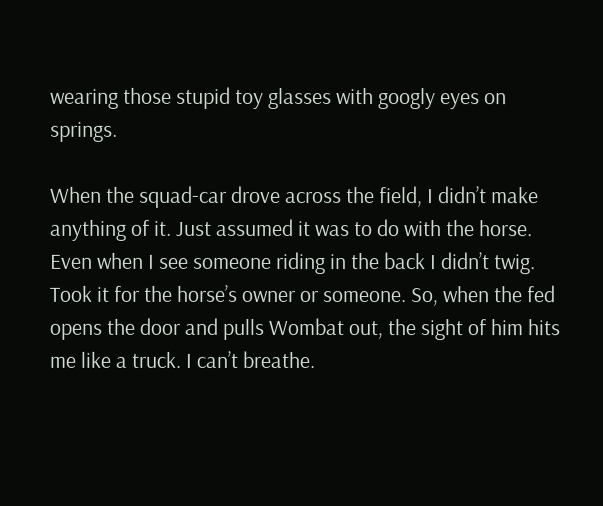wearing those stupid toy glasses with googly eyes on springs.

When the squad-car drove across the field, I didn’t make anything of it. Just assumed it was to do with the horse. Even when I see someone riding in the back I didn’t twig. Took it for the horse’s owner or someone. So, when the fed opens the door and pulls Wombat out, the sight of him hits me like a truck. I can’t breathe.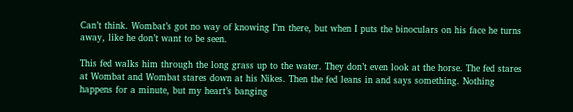Can’t think. Wombat’s got no way of knowing I’m there, but when I puts the binoculars on his face he turns away, like he don’t want to be seen.

This fed walks him through the long grass up to the water. They don’t even look at the horse. The fed stares at Wombat and Wombat stares down at his Nikes. Then the fed leans in and says something. Nothing happens for a minute, but my heart’s banging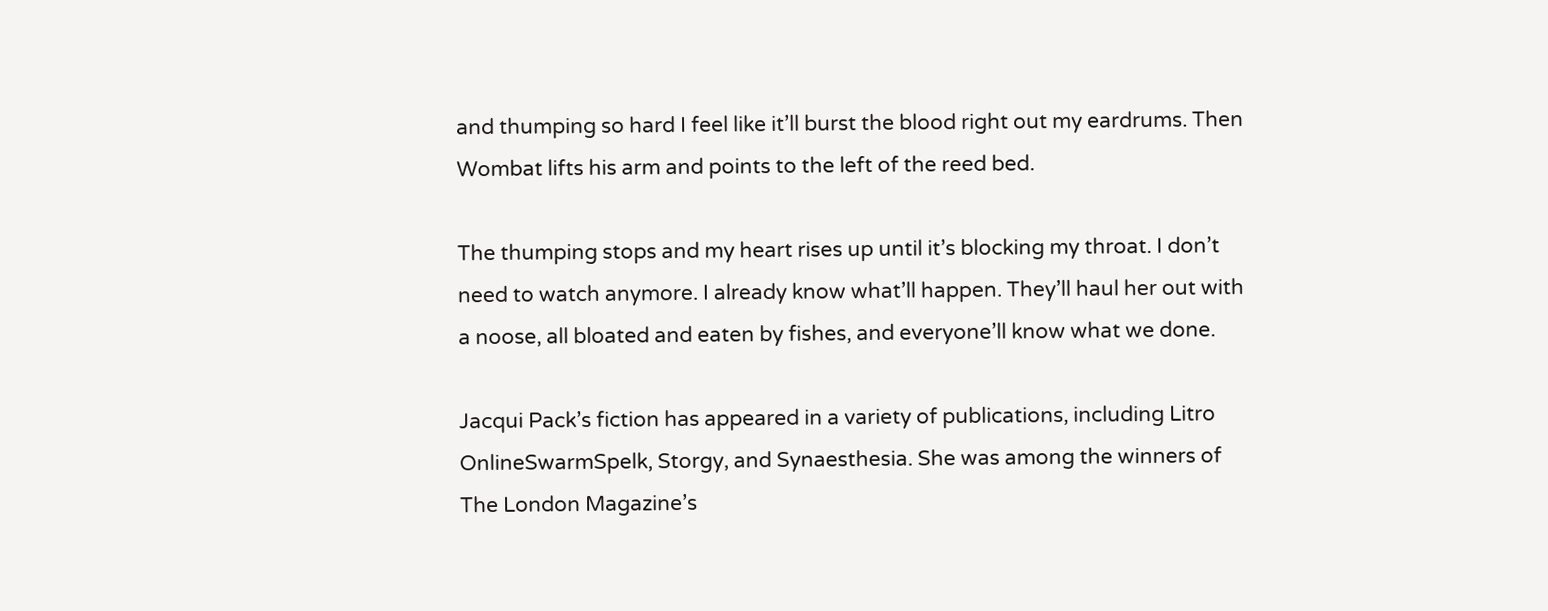and thumping so hard I feel like it’ll burst the blood right out my eardrums. Then Wombat lifts his arm and points to the left of the reed bed.

The thumping stops and my heart rises up until it’s blocking my throat. I don’t need to watch anymore. I already know what’ll happen. They’ll haul her out with a noose, all bloated and eaten by fishes, and everyone’ll know what we done.

Jacqui Pack’s fiction has appeared in a variety of publications, including Litro OnlineSwarmSpelk, Storgy, and Synaesthesia. She was among the winners of The London Magazine’s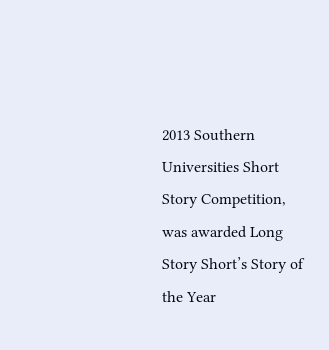2013 Southern Universities Short Story Competition, was awarded Long Story Short’s Story of the Year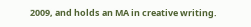2009, and holds an MA in creative writing.